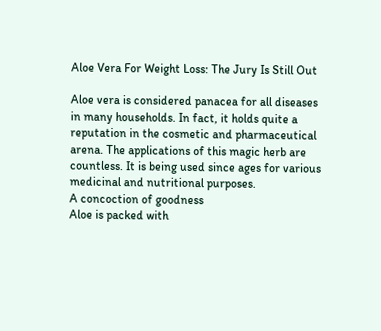Aloe Vera For Weight Loss: The Jury Is Still Out

Aloe vera is considered panacea for all diseases in many households. In fact, it holds quite a reputation in the cosmetic and pharmaceutical arena. The applications of this magic herb are countless. It is being used since ages for various medicinal and nutritional purposes.
A concoction of goodness
Aloe is packed with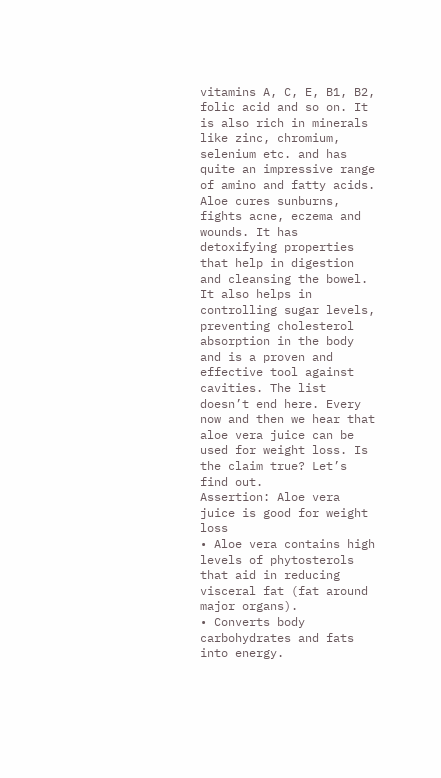vitamins A, C, E, B1, B2, folic acid and so on. It is also rich in minerals like zinc, chromium, selenium etc. and has quite an impressive range of amino and fatty acids. Aloe cures sunburns, fights acne, eczema and wounds. It has detoxifying properties that help in digestion and cleansing the bowel. It also helps in controlling sugar levels, preventing cholesterol absorption in the body and is a proven and effective tool against cavities. The list doesn’t end here. Every now and then we hear that aloe vera juice can be used for weight loss. Is the claim true? Let’s find out.
Assertion: Aloe vera juice is good for weight loss
• Aloe vera contains high levels of phytosterols that aid in reducing visceral fat (fat around major organs).
• Converts body carbohydrates and fats into energy.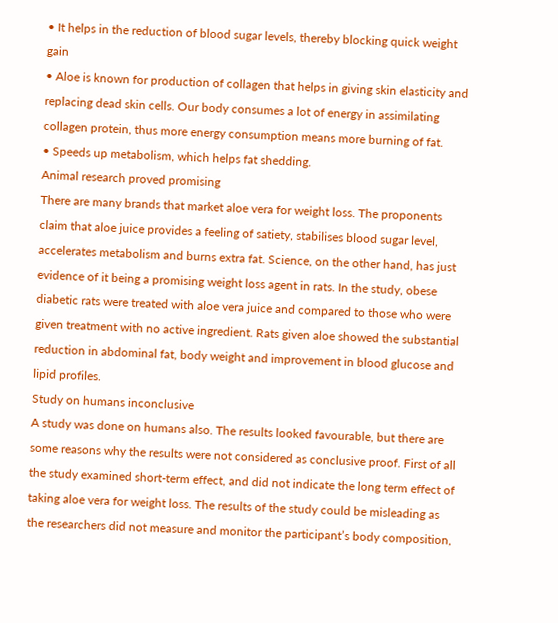• It helps in the reduction of blood sugar levels, thereby blocking quick weight gain
• Aloe is known for production of collagen that helps in giving skin elasticity and replacing dead skin cells. Our body consumes a lot of energy in assimilating collagen protein, thus more energy consumption means more burning of fat.
• Speeds up metabolism, which helps fat shedding.
Animal research proved promising
There are many brands that market aloe vera for weight loss. The proponents claim that aloe juice provides a feeling of satiety, stabilises blood sugar level, accelerates metabolism and burns extra fat. Science, on the other hand, has just evidence of it being a promising weight loss agent in rats. In the study, obese diabetic rats were treated with aloe vera juice and compared to those who were given treatment with no active ingredient. Rats given aloe showed the substantial reduction in abdominal fat, body weight and improvement in blood glucose and lipid profiles.
Study on humans inconclusive
A study was done on humans also. The results looked favourable, but there are some reasons why the results were not considered as conclusive proof. First of all the study examined short-term effect, and did not indicate the long term effect of taking aloe vera for weight loss. The results of the study could be misleading as the researchers did not measure and monitor the participant’s body composition,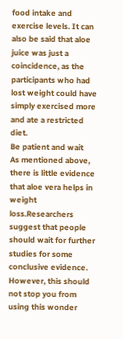food intake and exercise levels. It can also be said that aloe juice was just a coincidence, as the participants who had lost weight could have simply exercised more and ate a restricted diet.
Be patient and wait
As mentioned above, there is little evidence that aloe vera helps in weight loss.Researchers suggest that people should wait for further studies for some conclusive evidence. However, this should not stop you from using this wonder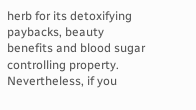herb for its detoxifying paybacks, beauty benefits and blood sugar controlling property. Nevertheless, if you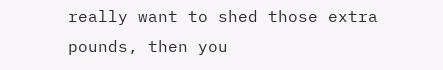really want to shed those extra pounds, then you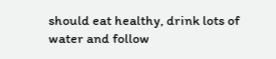should eat healthy, drink lots of water and follow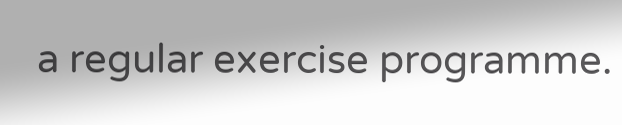a regular exercise programme.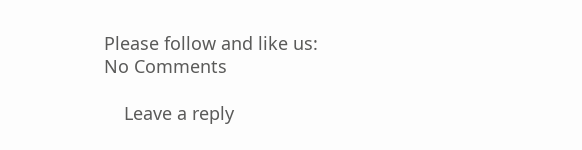Please follow and like us:
No Comments

    Leave a reply